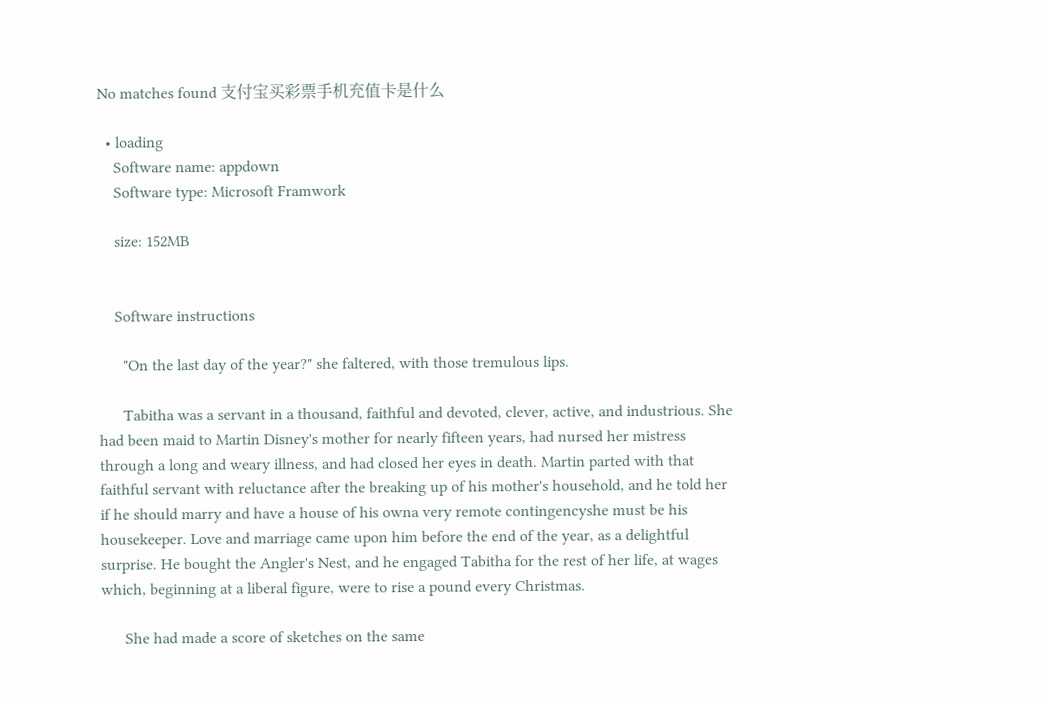No matches found 支付宝买彩票手机充值卡是什么

  • loading
    Software name: appdown
    Software type: Microsoft Framwork

    size: 152MB


    Software instructions

      "On the last day of the year?" she faltered, with those tremulous lips.

      Tabitha was a servant in a thousand, faithful and devoted, clever, active, and industrious. She had been maid to Martin Disney's mother for nearly fifteen years, had nursed her mistress through a long and weary illness, and had closed her eyes in death. Martin parted with that faithful servant with reluctance after the breaking up of his mother's household, and he told her if he should marry and have a house of his owna very remote contingencyshe must be his housekeeper. Love and marriage came upon him before the end of the year, as a delightful surprise. He bought the Angler's Nest, and he engaged Tabitha for the rest of her life, at wages which, beginning at a liberal figure, were to rise a pound every Christmas.

      She had made a score of sketches on the same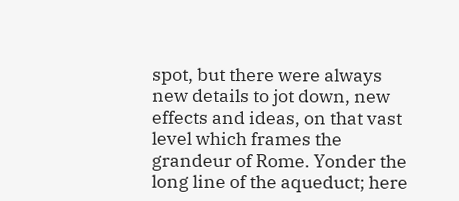spot, but there were always new details to jot down, new effects and ideas, on that vast level which frames the grandeur of Rome. Yonder the long line of the aqueduct; here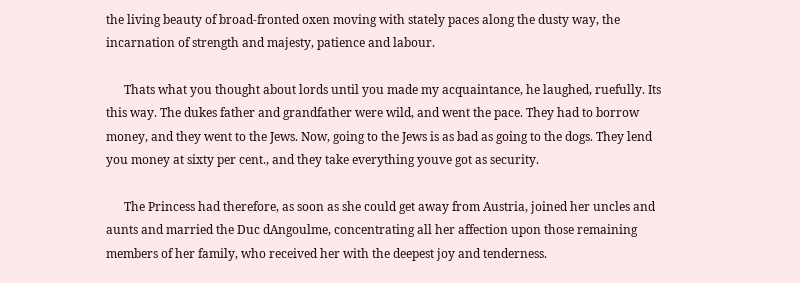the living beauty of broad-fronted oxen moving with stately paces along the dusty way, the incarnation of strength and majesty, patience and labour.

      Thats what you thought about lords until you made my acquaintance, he laughed, ruefully. Its this way. The dukes father and grandfather were wild, and went the pace. They had to borrow money, and they went to the Jews. Now, going to the Jews is as bad as going to the dogs. They lend you money at sixty per cent., and they take everything youve got as security.

      The Princess had therefore, as soon as she could get away from Austria, joined her uncles and aunts and married the Duc dAngoulme, concentrating all her affection upon those remaining members of her family, who received her with the deepest joy and tenderness.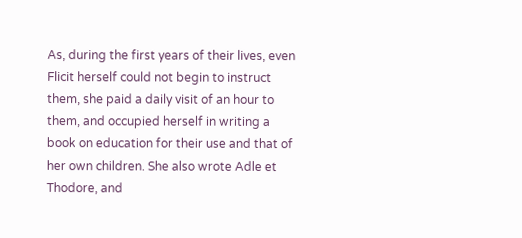As, during the first years of their lives, even Flicit herself could not begin to instruct them, she paid a daily visit of an hour to them, and occupied herself in writing a book on education for their use and that of her own children. She also wrote Adle et Thodore, and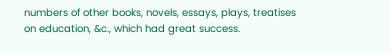numbers of other books, novels, essays, plays, treatises on education, &c., which had great success.